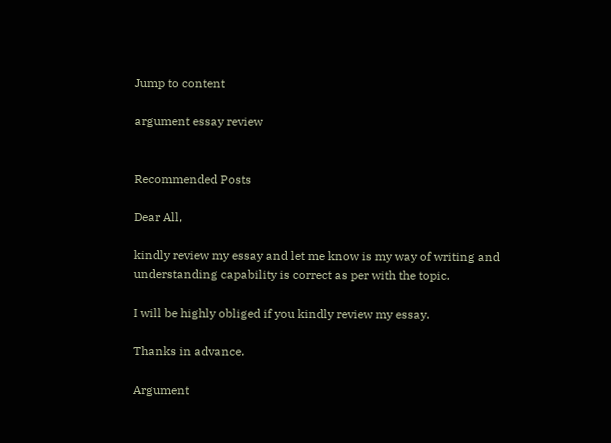Jump to content

argument essay review


Recommended Posts

Dear All,

kindly review my essay and let me know is my way of writing and understanding capability is correct as per with the topic.

I will be highly obliged if you kindly review my essay.

Thanks in advance.

Argument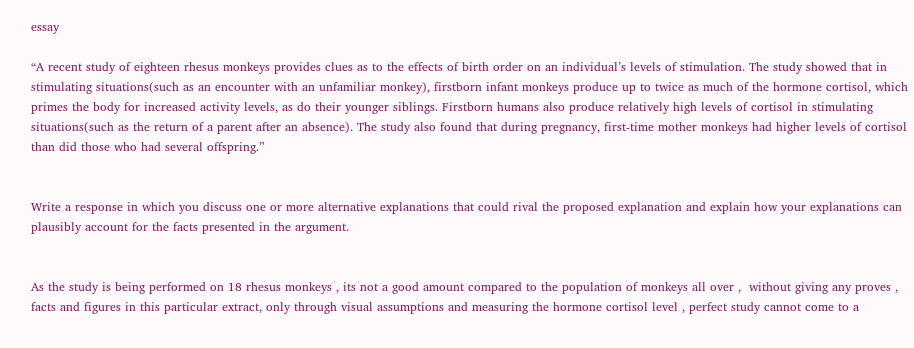essay

“A recent study of eighteen rhesus monkeys provides clues as to the effects of birth order on an individual’s levels of stimulation. The study showed that in stimulating situations(such as an encounter with an unfamiliar monkey), firstborn infant monkeys produce up to twice as much of the hormone cortisol, which primes the body for increased activity levels, as do their younger siblings. Firstborn humans also produce relatively high levels of cortisol in stimulating situations(such as the return of a parent after an absence). The study also found that during pregnancy, first-time mother monkeys had higher levels of cortisol than did those who had several offspring.”


Write a response in which you discuss one or more alternative explanations that could rival the proposed explanation and explain how your explanations can plausibly account for the facts presented in the argument.


As the study is being performed on 18 rhesus monkeys , its not a good amount compared to the population of monkeys all over ,  without giving any proves , facts and figures in this particular extract, only through visual assumptions and measuring the hormone cortisol level , perfect study cannot come to a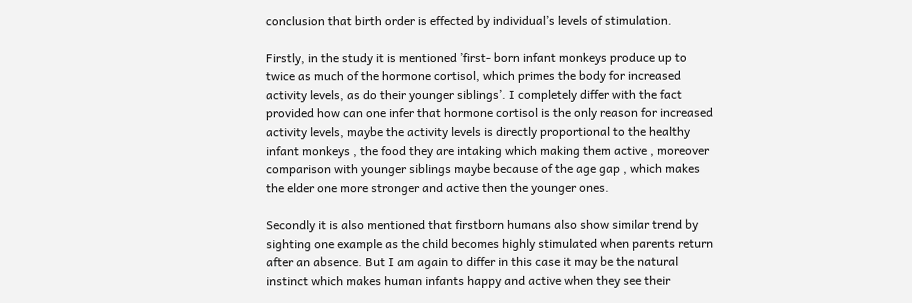conclusion that birth order is effected by individual’s levels of stimulation.

Firstly, in the study it is mentioned ’first- born infant monkeys produce up to twice as much of the hormone cortisol, which primes the body for increased activity levels, as do their younger siblings’. I completely differ with the fact provided how can one infer that hormone cortisol is the only reason for increased activity levels, maybe the activity levels is directly proportional to the healthy infant monkeys , the food they are intaking which making them active , moreover comparison with younger siblings maybe because of the age gap , which makes the elder one more stronger and active then the younger ones.

Secondly it is also mentioned that firstborn humans also show similar trend by sighting one example as the child becomes highly stimulated when parents return after an absence. But I am again to differ in this case it may be the natural instinct which makes human infants happy and active when they see their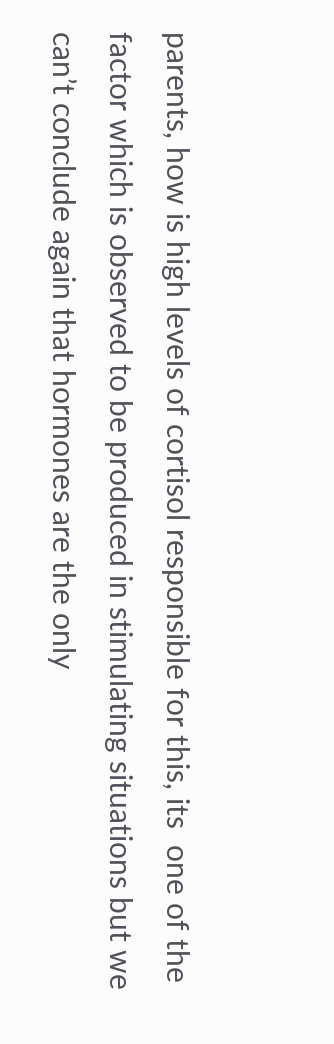parents, how is high levels of cortisol responsible for this, its  one of the factor which is observed to be produced in stimulating situations but we can’t conclude again that hormones are the only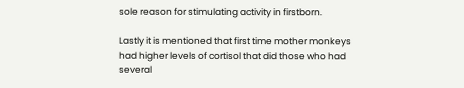sole reason for stimulating activity in firstborn.

Lastly it is mentioned that first time mother monkeys had higher levels of cortisol that did those who had several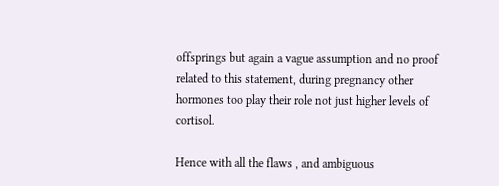offsprings but again a vague assumption and no proof related to this statement, during pregnancy other hormones too play their role not just higher levels of cortisol.

Hence with all the flaws , and ambiguous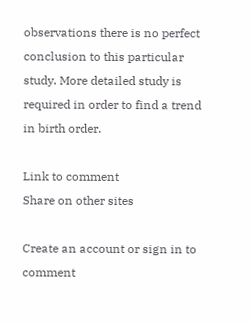observations there is no perfect conclusion to this particular study. More detailed study is required in order to find a trend in birth order.

Link to comment
Share on other sites

Create an account or sign in to comment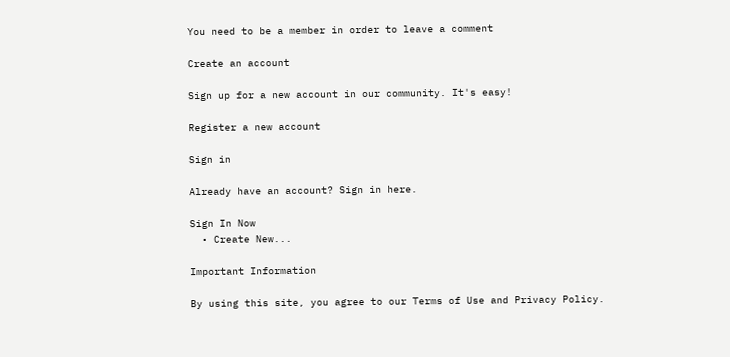You need to be a member in order to leave a comment

Create an account

Sign up for a new account in our community. It's easy!

Register a new account

Sign in

Already have an account? Sign in here.

Sign In Now
  • Create New...

Important Information

By using this site, you agree to our Terms of Use and Privacy Policy.